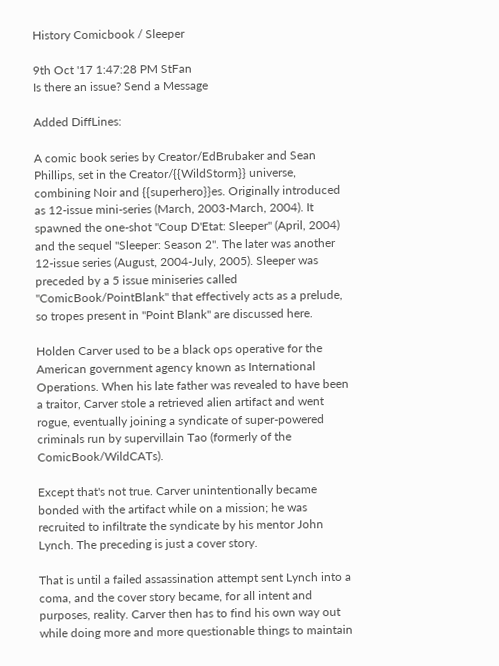History Comicbook / Sleeper

9th Oct '17 1:47:28 PM StFan
Is there an issue? Send a Message

Added DiffLines:

A comic book series by Creator/EdBrubaker and Sean Phillips, set in the Creator/{{WildStorm}} universe, combining Noir and {{superhero}}es. Originally introduced as 12-issue mini-series (March, 2003-March, 2004). It spawned the one-shot "Coup D'Etat: Sleeper" (April, 2004) and the sequel "Sleeper: Season 2". The later was another 12-issue series (August, 2004-July, 2005). Sleeper was preceded by a 5 issue miniseries called ''ComicBook/PointBlank'' that effectively acts as a prelude, so tropes present in ''Point Blank'' are discussed here.

Holden Carver used to be a black ops operative for the American government agency known as International Operations. When his late father was revealed to have been a traitor, Carver stole a retrieved alien artifact and went rogue, eventually joining a syndicate of super-powered criminals run by supervillain Tao (formerly of the ComicBook/WildCATs).

Except that's not true. Carver unintentionally became bonded with the artifact while on a mission; he was recruited to infiltrate the syndicate by his mentor John Lynch. The preceding is just a cover story.

That is until a failed assassination attempt sent Lynch into a coma, and the cover story became, for all intent and purposes, reality. Carver then has to find his own way out while doing more and more questionable things to maintain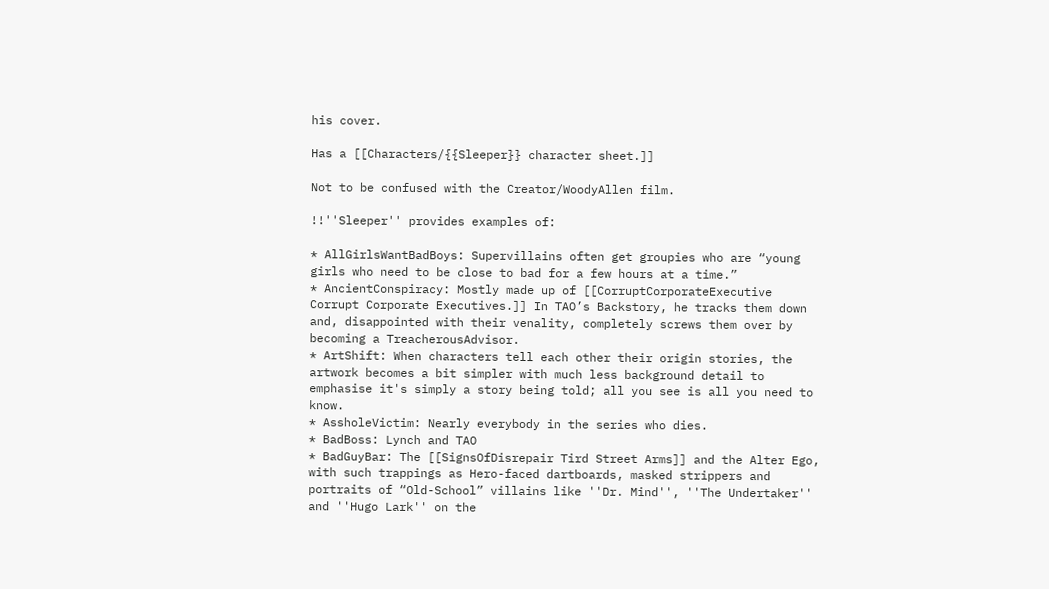his cover.

Has a [[Characters/{{Sleeper}} character sheet.]]

Not to be confused with the Creator/WoodyAllen film.

!!''Sleeper'' provides examples of:

* AllGirlsWantBadBoys: Supervillains often get groupies who are “young girls who need to be close to bad for a few hours at a time.”
* AncientConspiracy: Mostly made up of [[CorruptCorporateExecutive Corrupt Corporate Executives.]] In TAO’s Backstory, he tracks them down and, disappointed with their venality, completely screws them over by becoming a TreacherousAdvisor.
* ArtShift: When characters tell each other their origin stories, the artwork becomes a bit simpler with much less background detail to emphasise it's simply a story being told; all you see is all you need to know.
* AssholeVictim: Nearly everybody in the series who dies.
* BadBoss: Lynch and TAO
* BadGuyBar: The [[SignsOfDisrepair Tird Street Arms]] and the Alter Ego, with such trappings as Hero-faced dartboards, masked strippers and portraits of “Old-School” villains like ''Dr. Mind'', ''The Undertaker'' and ''Hugo Lark'' on the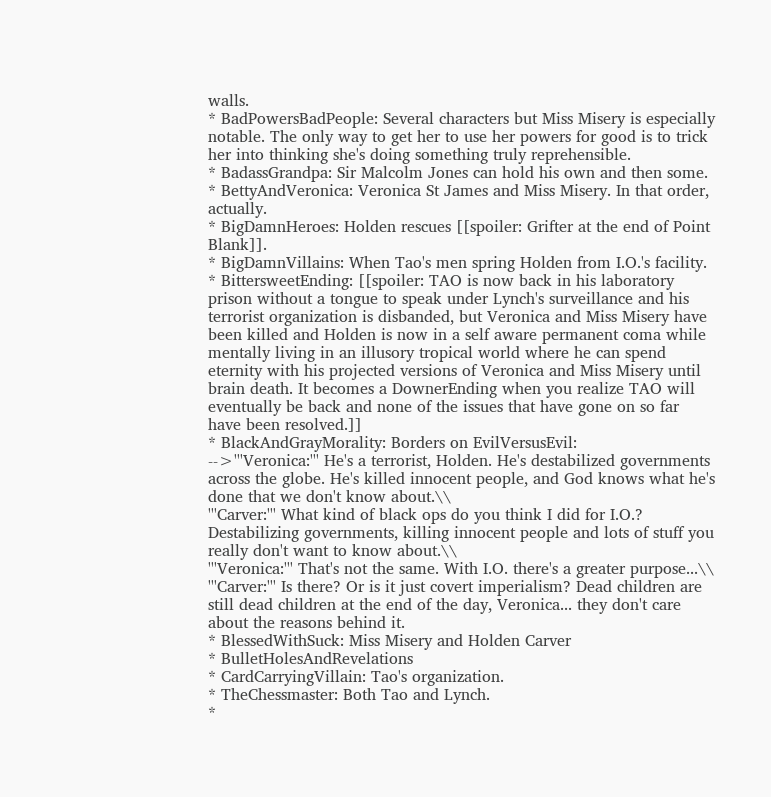walls.
* BadPowersBadPeople: Several characters but Miss Misery is especially notable. The only way to get her to use her powers for good is to trick her into thinking she's doing something truly reprehensible.
* BadassGrandpa: Sir Malcolm Jones can hold his own and then some.
* BettyAndVeronica: Veronica St James and Miss Misery. In that order, actually.
* BigDamnHeroes: Holden rescues [[spoiler: Grifter at the end of Point Blank]].
* BigDamnVillains: When Tao's men spring Holden from I.O.'s facility.
* BittersweetEnding: [[spoiler: TAO is now back in his laboratory prison without a tongue to speak under Lynch's surveillance and his terrorist organization is disbanded, but Veronica and Miss Misery have been killed and Holden is now in a self aware permanent coma while mentally living in an illusory tropical world where he can spend eternity with his projected versions of Veronica and Miss Misery until brain death. It becomes a DownerEnding when you realize TAO will eventually be back and none of the issues that have gone on so far have been resolved.]]
* BlackAndGrayMorality: Borders on EvilVersusEvil:
-->'''Veronica:''' He's a terrorist, Holden. He's destabilized governments across the globe. He's killed innocent people, and God knows what he's done that we don't know about.\\
'''Carver:''' What kind of black ops do you think I did for I.O.? Destabilizing governments, killing innocent people and lots of stuff you really don't want to know about.\\
'''Veronica:''' That's not the same. With I.O. there's a greater purpose...\\
'''Carver:''' Is there? Or is it just covert imperialism? Dead children are still dead children at the end of the day, Veronica... they don't care about the reasons behind it.
* BlessedWithSuck: Miss Misery and Holden Carver
* BulletHolesAndRevelations
* CardCarryingVillain: Tao's organization.
* TheChessmaster: Both Tao and Lynch.
*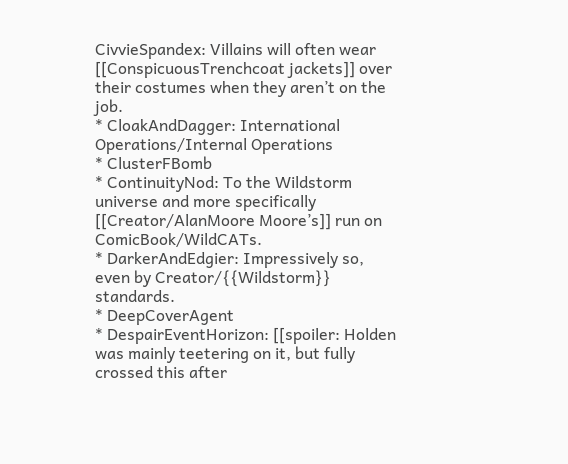CivvieSpandex: Villains will often wear [[ConspicuousTrenchcoat jackets]] over their costumes when they aren’t on the job.
* CloakAndDagger: International Operations/Internal Operations
* ClusterFBomb
* ContinuityNod: To the Wildstorm universe and more specifically [[Creator/AlanMoore Moore’s]] run on ComicBook/WildCATs.
* DarkerAndEdgier: Impressively so, even by Creator/{{Wildstorm}} standards.
* DeepCoverAgent
* DespairEventHorizon: [[spoiler: Holden was mainly teetering on it, but fully crossed this after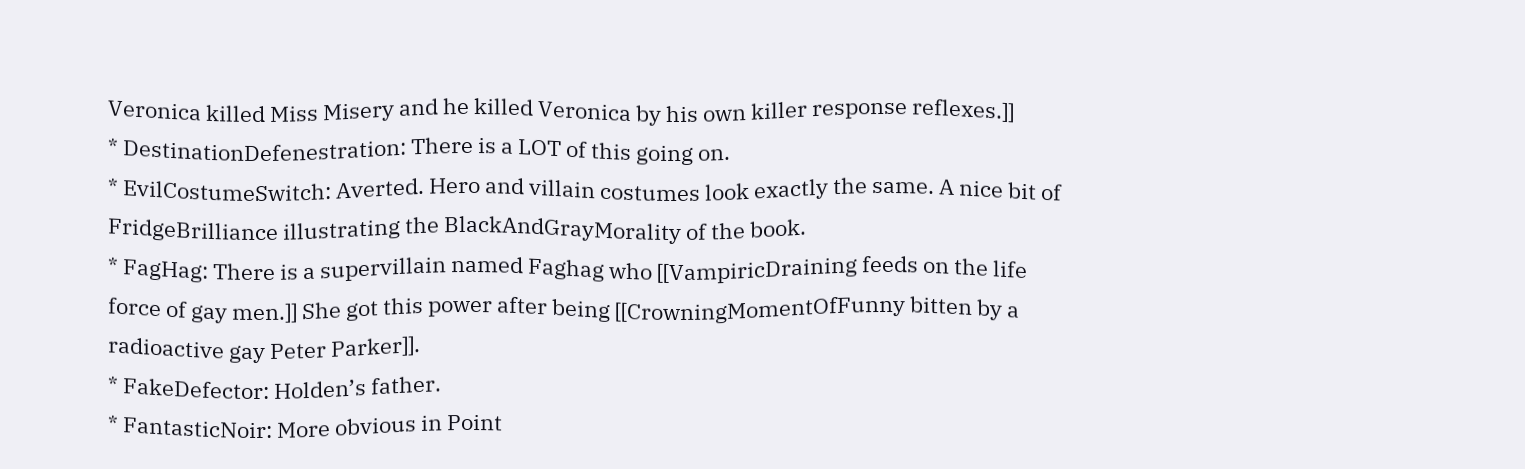Veronica killed Miss Misery and he killed Veronica by his own killer response reflexes.]]
* DestinationDefenestration: There is a LOT of this going on.
* EvilCostumeSwitch: Averted. Hero and villain costumes look exactly the same. A nice bit of FridgeBrilliance illustrating the BlackAndGrayMorality of the book.
* FagHag: There is a supervillain named Faghag who [[VampiricDraining feeds on the life force of gay men.]] She got this power after being [[CrowningMomentOfFunny bitten by a radioactive gay Peter Parker]].
* FakeDefector: Holden’s father.
* FantasticNoir: More obvious in Point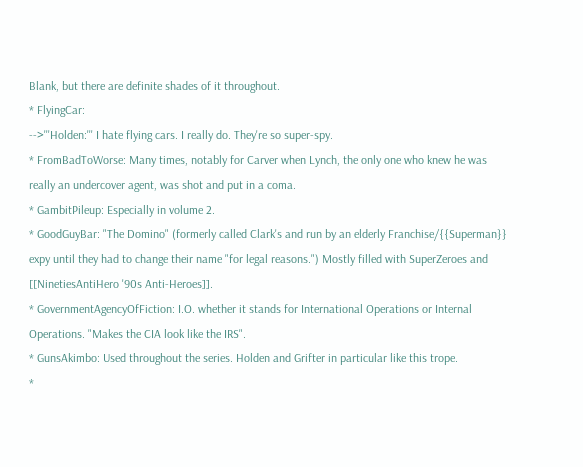Blank, but there are definite shades of it throughout.
* FlyingCar:
-->'''Holden:''' I hate flying cars. I really do. They're so super-spy.
* FromBadToWorse: Many times, notably for Carver when Lynch, the only one who knew he was really an undercover agent, was shot and put in a coma.
* GambitPileup: Especially in volume 2.
* GoodGuyBar: "The Domino" (formerly called Clark's and run by an elderly Franchise/{{Superman}} expy until they had to change their name "for legal reasons.") Mostly filled with SuperZeroes and [[NinetiesAntiHero '90s Anti-Heroes]].
* GovernmentAgencyOfFiction: I.O. whether it stands for International Operations or Internal Operations. "Makes the CIA look like the IRS".
* GunsAkimbo: Used throughout the series. Holden and Grifter in particular like this trope.
*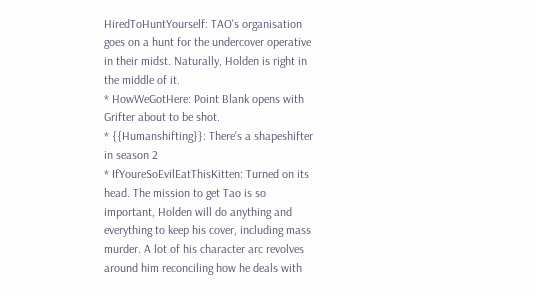HiredToHuntYourself: TAO's organisation goes on a hunt for the undercover operative in their midst. Naturally, Holden is right in the middle of it.
* HowWeGotHere: Point Blank opens with Grifter about to be shot.
* {{Humanshifting}}: There’s a shapeshifter in season 2
* IfYoureSoEvilEatThisKitten: Turned on its head. The mission to get Tao is so important, Holden will do anything and everything to keep his cover, including mass murder. A lot of his character arc revolves around him reconciling how he deals with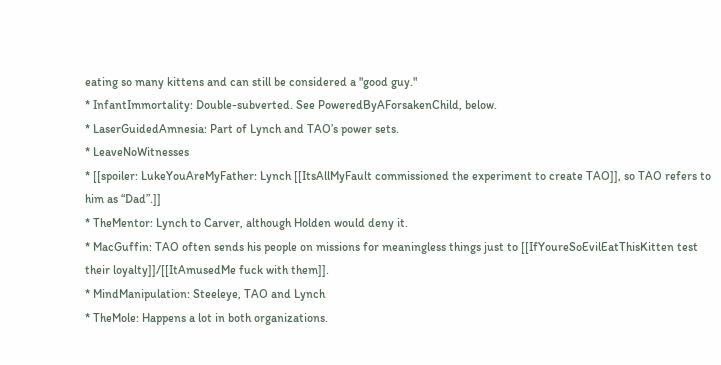eating so many kittens and can still be considered a "good guy."
* InfantImmortality: Double-subverted. See PoweredByAForsakenChild, below.
* LaserGuidedAmnesia: Part of Lynch and TAO’s power sets.
* LeaveNoWitnesses
* [[spoiler: LukeYouAreMyFather: Lynch [[ItsAllMyFault commissioned the experiment to create TAO]], so TAO refers to him as “Dad”.]]
* TheMentor: Lynch to Carver, although Holden would deny it.
* MacGuffin: TAO often sends his people on missions for meaningless things just to [[IfYoureSoEvilEatThisKitten test their loyalty]]/[[ItAmusedMe fuck with them]].
* MindManipulation: Steeleye, TAO and Lynch
* TheMole: Happens a lot in both organizations.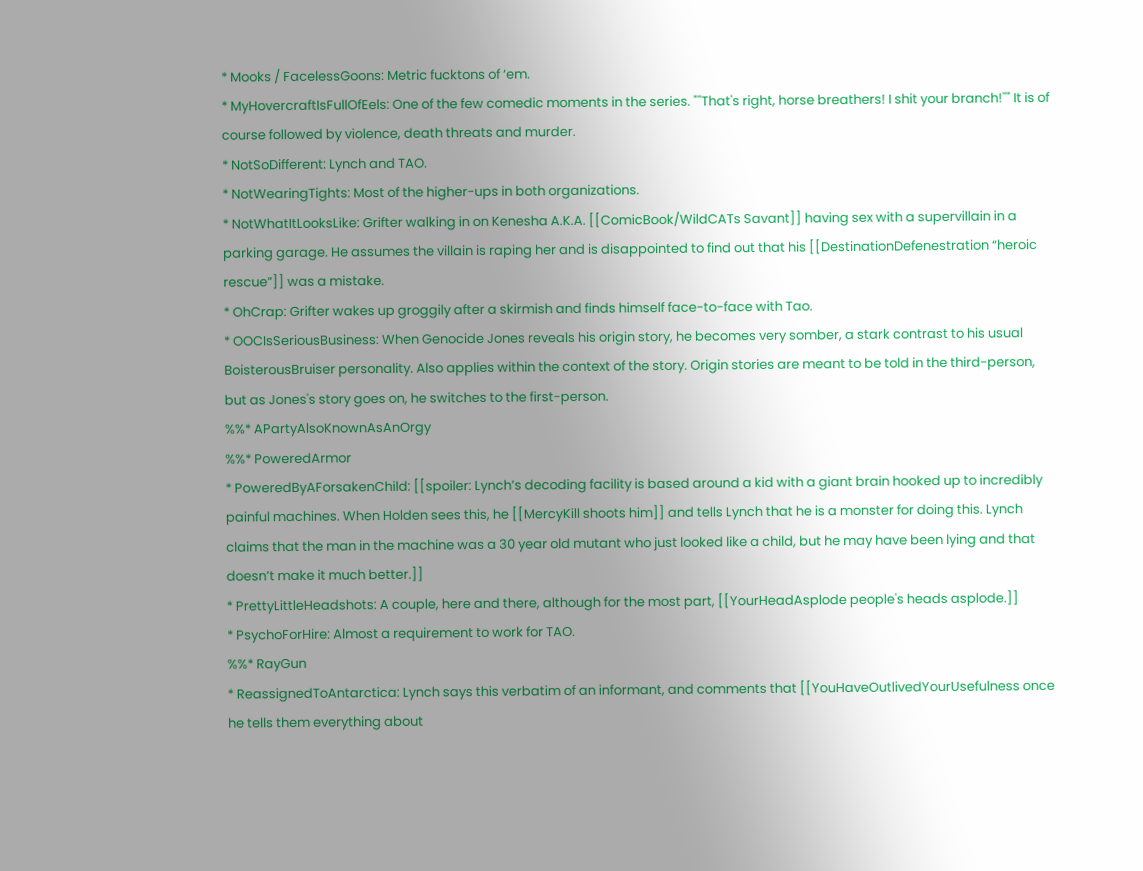* Mooks / FacelessGoons: Metric fucktons of ‘em.
* MyHovercraftIsFullOfEels: One of the few comedic moments in the series. "''That's right, horse breathers! I shit your branch!''" It is of course followed by violence, death threats and murder.
* NotSoDifferent: Lynch and TAO.
* NotWearingTights: Most of the higher-ups in both organizations.
* NotWhatItLooksLike: Grifter walking in on Kenesha A.K.A. [[ComicBook/WildCATs Savant]] having sex with a supervillain in a parking garage. He assumes the villain is raping her and is disappointed to find out that his [[DestinationDefenestration “heroic rescue”]] was a mistake.
* OhCrap: Grifter wakes up groggily after a skirmish and finds himself face-to-face with Tao.
* OOCIsSeriousBusiness: When Genocide Jones reveals his origin story, he becomes very somber, a stark contrast to his usual BoisterousBruiser personality. Also applies within the context of the story. Origin stories are meant to be told in the third-person, but as Jones's story goes on, he switches to the first-person.
%%* APartyAlsoKnownAsAnOrgy
%%* PoweredArmor
* PoweredByAForsakenChild: [[spoiler: Lynch’s decoding facility is based around a kid with a giant brain hooked up to incredibly painful machines. When Holden sees this, he [[MercyKill shoots him]] and tells Lynch that he is a monster for doing this. Lynch claims that the man in the machine was a 30 year old mutant who just looked like a child, but he may have been lying and that doesn’t make it much better.]]
* PrettyLittleHeadshots: A couple, here and there, although for the most part, [[YourHeadAsplode people's heads asplode.]]
* PsychoForHire: Almost a requirement to work for TAO.
%%* RayGun
* ReassignedToAntarctica: Lynch says this verbatim of an informant, and comments that [[YouHaveOutlivedYourUsefulness once he tells them everything about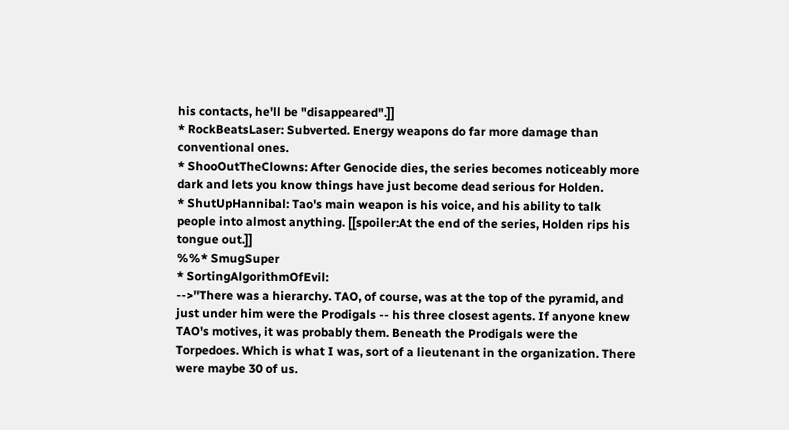his contacts, he'll be "disappeared".]]
* RockBeatsLaser: Subverted. Energy weapons do far more damage than conventional ones.
* ShooOutTheClowns: After Genocide dies, the series becomes noticeably more dark and lets you know things have just become dead serious for Holden.
* ShutUpHannibal: Tao's main weapon is his voice, and his ability to talk people into almost anything. [[spoiler:At the end of the series, Holden rips his tongue out.]]
%%* SmugSuper
* SortingAlgorithmOfEvil:
-->''There was a hierarchy. TAO, of course, was at the top of the pyramid, and just under him were the Prodigals -- his three closest agents. If anyone knew TAO's motives, it was probably them. Beneath the Prodigals were the Torpedoes. Which is what I was, sort of a lieutenant in the organization. There were maybe 30 of us.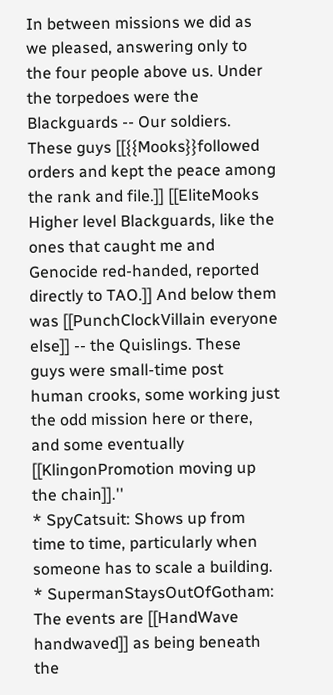In between missions we did as we pleased, answering only to the four people above us. Under the torpedoes were the Blackguards -- Our soldiers. These guys [[{{Mooks}}followed orders and kept the peace among the rank and file.]] [[EliteMooks Higher level Blackguards, like the ones that caught me and Genocide red-handed, reported directly to TAO.]] And below them was [[PunchClockVillain everyone else]] -- the Quislings. These guys were small-time post human crooks, some working just the odd mission here or there, and some eventually [[KlingonPromotion moving up the chain]].''
* SpyCatsuit: Shows up from time to time, particularly when someone has to scale a building.
* SupermanStaysOutOfGotham: The events are [[HandWave handwaved]] as being beneath the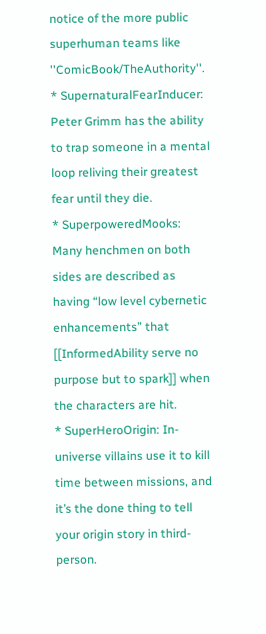notice of the more public superhuman teams like ''ComicBook/TheAuthority''.
* SupernaturalFearInducer: Peter Grimm has the ability to trap someone in a mental loop reliving their greatest fear until they die.
* SuperpoweredMooks: Many henchmen on both sides are described as having “low level cybernetic enhancements” that [[InformedAbility serve no purpose but to spark]] when the characters are hit.
* SuperHeroOrigin: In-universe villains use it to kill time between missions, and it’s the done thing to tell your origin story in third-person.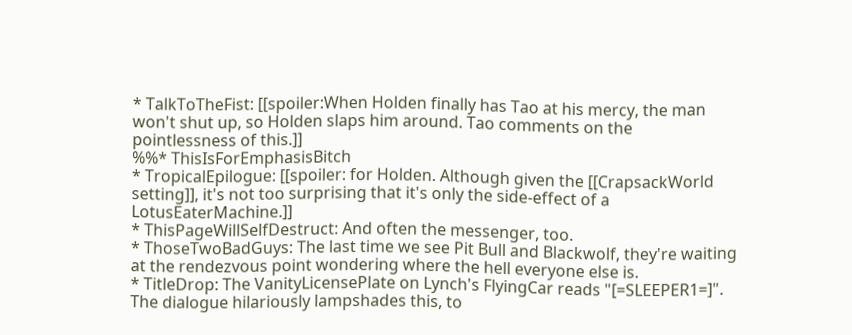* TalkToTheFist: [[spoiler:When Holden finally has Tao at his mercy, the man won't shut up, so Holden slaps him around. Tao comments on the pointlessness of this.]]
%%* ThisIsForEmphasisBitch
* TropicalEpilogue: [[spoiler: for Holden. Although given the [[CrapsackWorld setting]], it's not too surprising that it's only the side-effect of a LotusEaterMachine.]]
* ThisPageWillSelfDestruct: And often the messenger, too.
* ThoseTwoBadGuys: The last time we see Pit Bull and Blackwolf, they're waiting at the rendezvous point wondering where the hell everyone else is.
* TitleDrop: The VanityLicensePlate on Lynch's FlyingCar reads "[=SLEEPER1=]". The dialogue hilariously lampshades this, to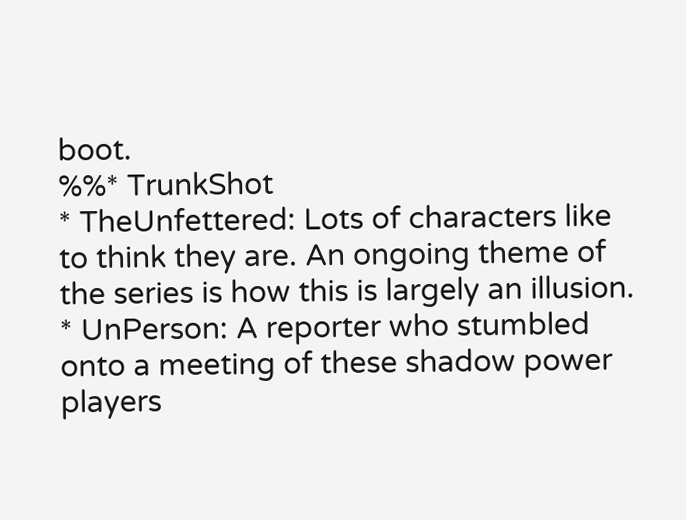boot.
%%* TrunkShot
* TheUnfettered: Lots of characters like to think they are. An ongoing theme of the series is how this is largely an illusion.
* UnPerson: A reporter who stumbled onto a meeting of these shadow power players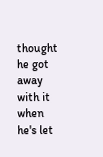thought he got away with it when he's let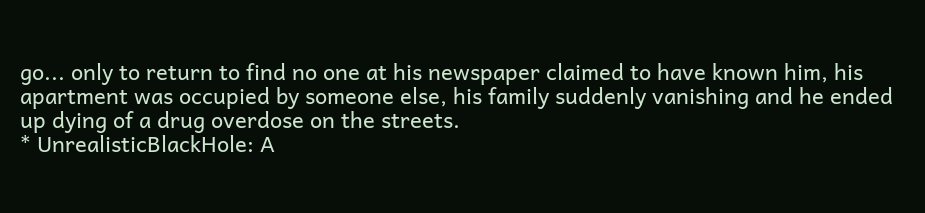go... only to return to find no one at his newspaper claimed to have known him, his apartment was occupied by someone else, his family suddenly vanishing and he ended up dying of a drug overdose on the streets.
* UnrealisticBlackHole: A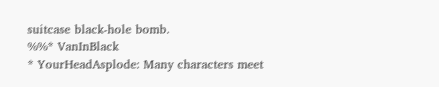suitcase black-hole bomb.
%%* VanInBlack
* YourHeadAsplode: Many characters meet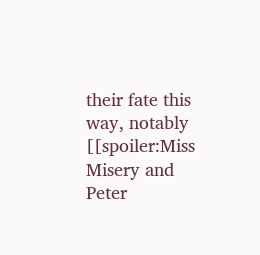their fate this way, notably [[spoiler:Miss Misery and Peter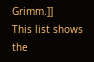Grimm.]]
This list shows the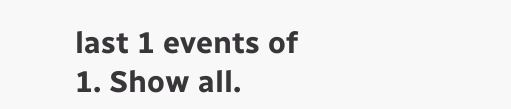last 1 events of 1. Show all.